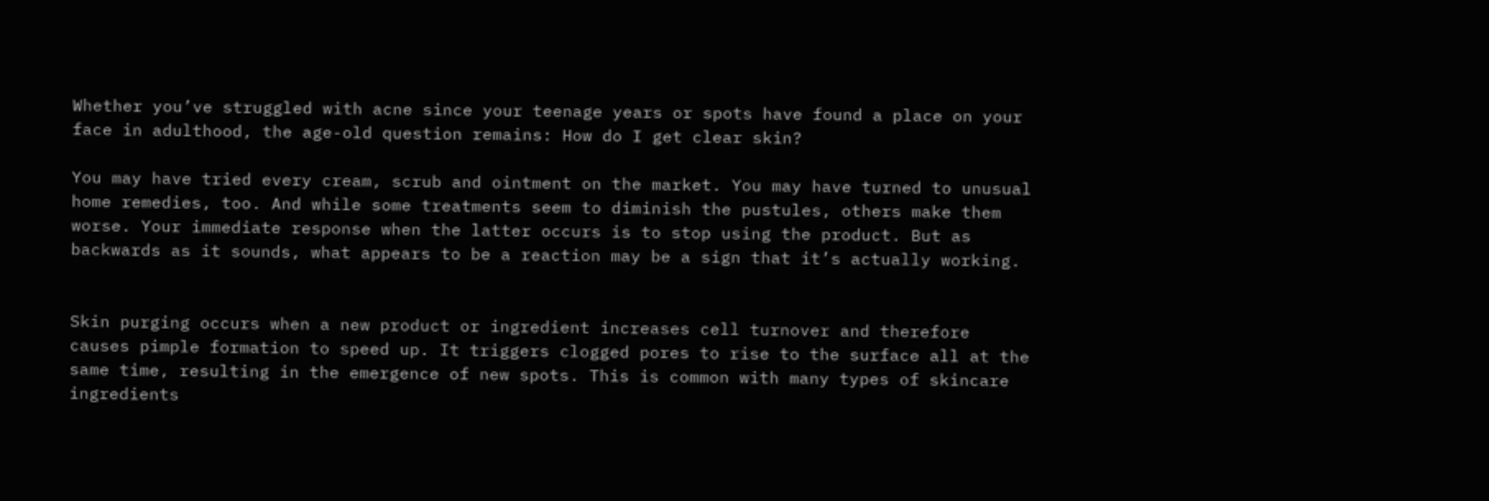Whether you’ve struggled with acne since your teenage years or spots have found a place on your face in adulthood, the age-old question remains: How do I get clear skin?

You may have tried every cream, scrub and ointment on the market. You may have turned to unusual home remedies, too. And while some treatments seem to diminish the pustules, others make them worse. Your immediate response when the latter occurs is to stop using the product. But as backwards as it sounds, what appears to be a reaction may be a sign that it’s actually working.


Skin purging occurs when a new product or ingredient increases cell turnover and therefore causes pimple formation to speed up. It triggers clogged pores to rise to the surface all at the same time, resulting in the emergence of new spots. This is common with many types of skincare ingredients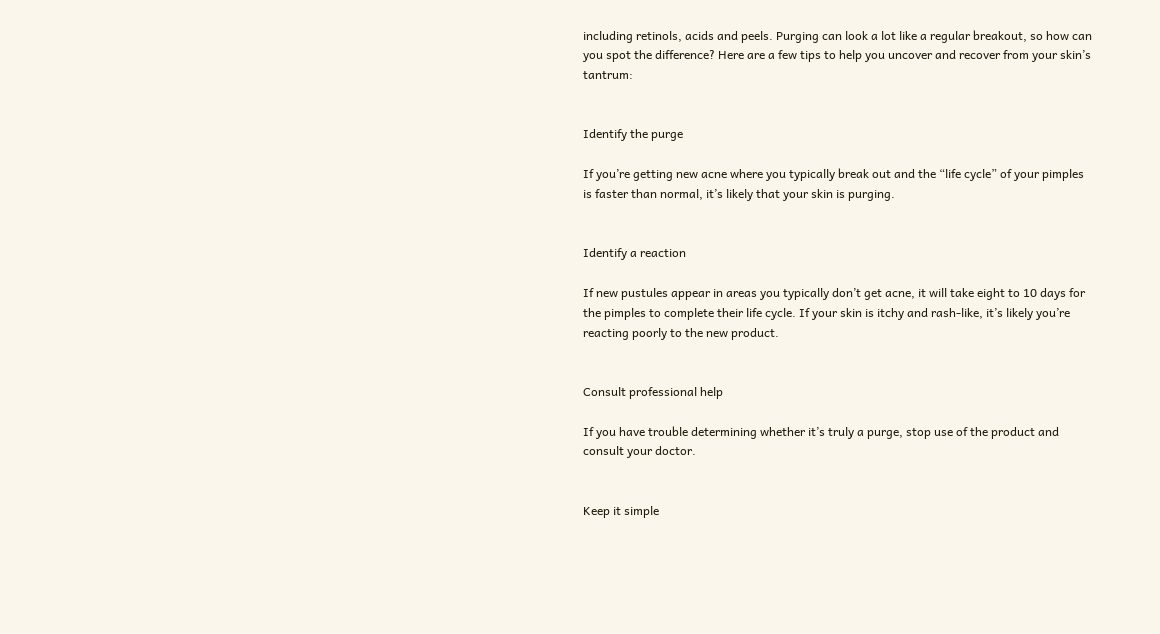including retinols, acids and peels. Purging can look a lot like a regular breakout, so how can you spot the difference? Here are a few tips to help you uncover and recover from your skin’s tantrum:


Identify the purge

If you’re getting new acne where you typically break out and the “life cycle” of your pimples is faster than normal, it’s likely that your skin is purging.


Identify a reaction

If new pustules appear in areas you typically don’t get acne, it will take eight to 10 days for the pimples to complete their life cycle. If your skin is itchy and rash-like, it’s likely you’re reacting poorly to the new product.


Consult professional help

If you have trouble determining whether it’s truly a purge, stop use of the product and consult your doctor.


Keep it simple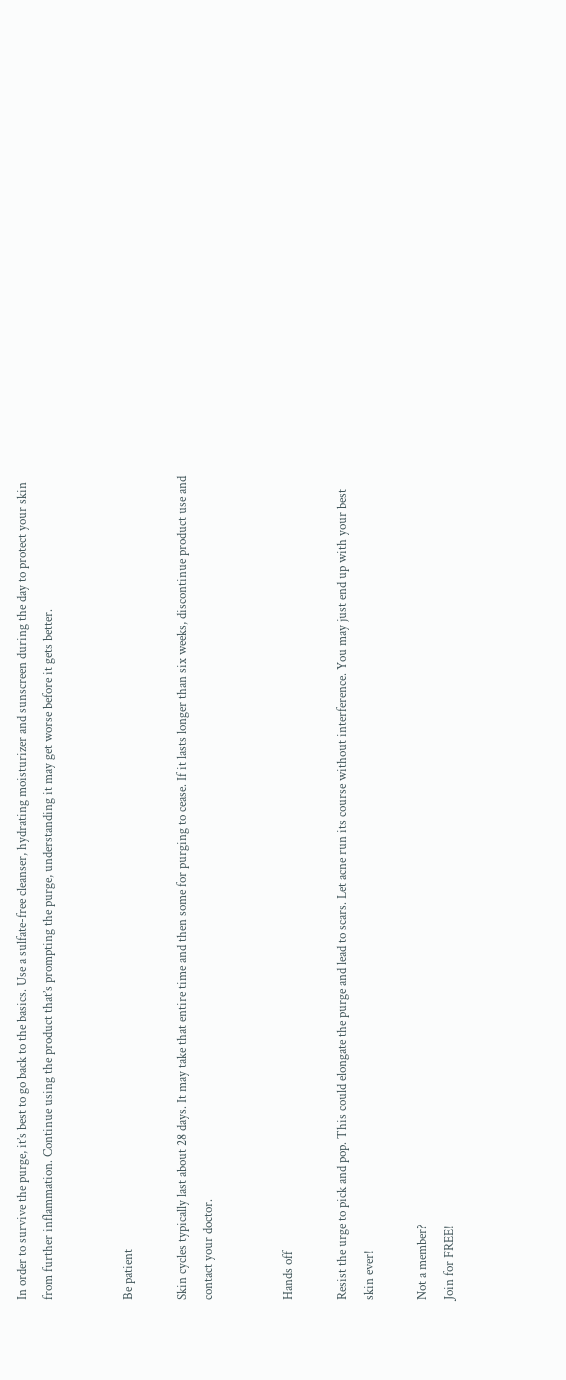In order to survive the purge, it’s best to go back to the basics. Use a sulfate-free cleanser, hydrating moisturizer and sunscreen during the day to protect your skin from further inflammation. Continue using the product that’s prompting the purge, understanding it may get worse before it gets better.


Be patient

Skin cycles typically last about 28 days. It may take that entire time and then some for purging to cease. If it lasts longer than six weeks, discontinue product use and contact your doctor.


Hands off

Resist the urge to pick and pop. This could elongate the purge and lead to scars. Let acne run its course without interference. You may just end up with your best skin ever!

Not a member?
Join for FREE!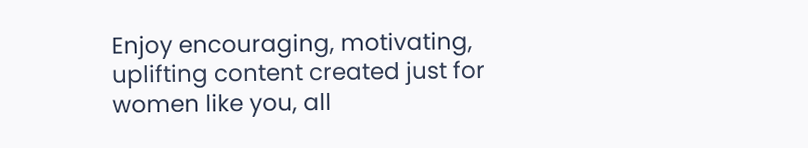Enjoy encouraging, motivating, uplifting content created just for women like you, all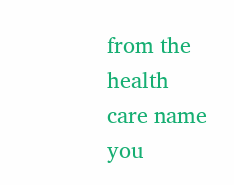from the health care name you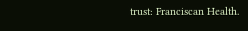trust: Franciscan Health.